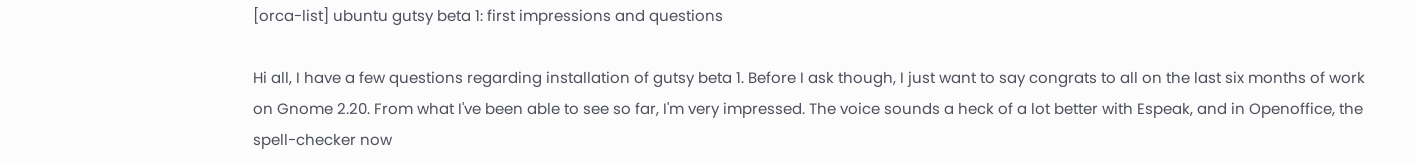[orca-list] ubuntu gutsy beta 1: first impressions and questions

Hi all, I have a few questions regarding installation of gutsy beta 1. Before I ask though, I just want to say congrats to all on the last six months of work on Gnome 2.20. From what I've been able to see so far, I'm very impressed. The voice sounds a heck of a lot better with Espeak, and in Openoffice, the spell-checker now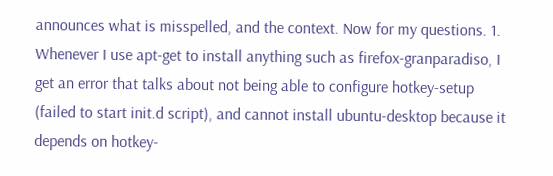announces what is misspelled, and the context. Now for my questions. 1. Whenever I use apt-get to install anything such as firefox-granparadiso, I get an error that talks about not being able to configure hotkey-setup (failed to start init.d script), and cannot install ubuntu-desktop because it depends on hotkey-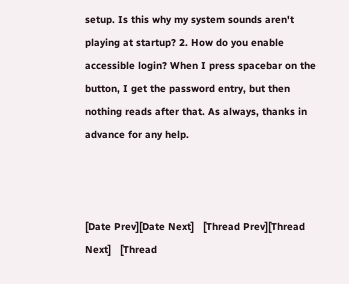setup. Is this why my system sounds aren't playing at startup? 2. How do you enable accessible login? When I press spacebar on the button, I get the password entry, but then nothing reads after that. As always, thanks in advance for any help.



[Date Prev][Date Next]   [Thread Prev][Thread Next]   [Thread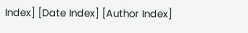Index] [Date Index] [Author Index]